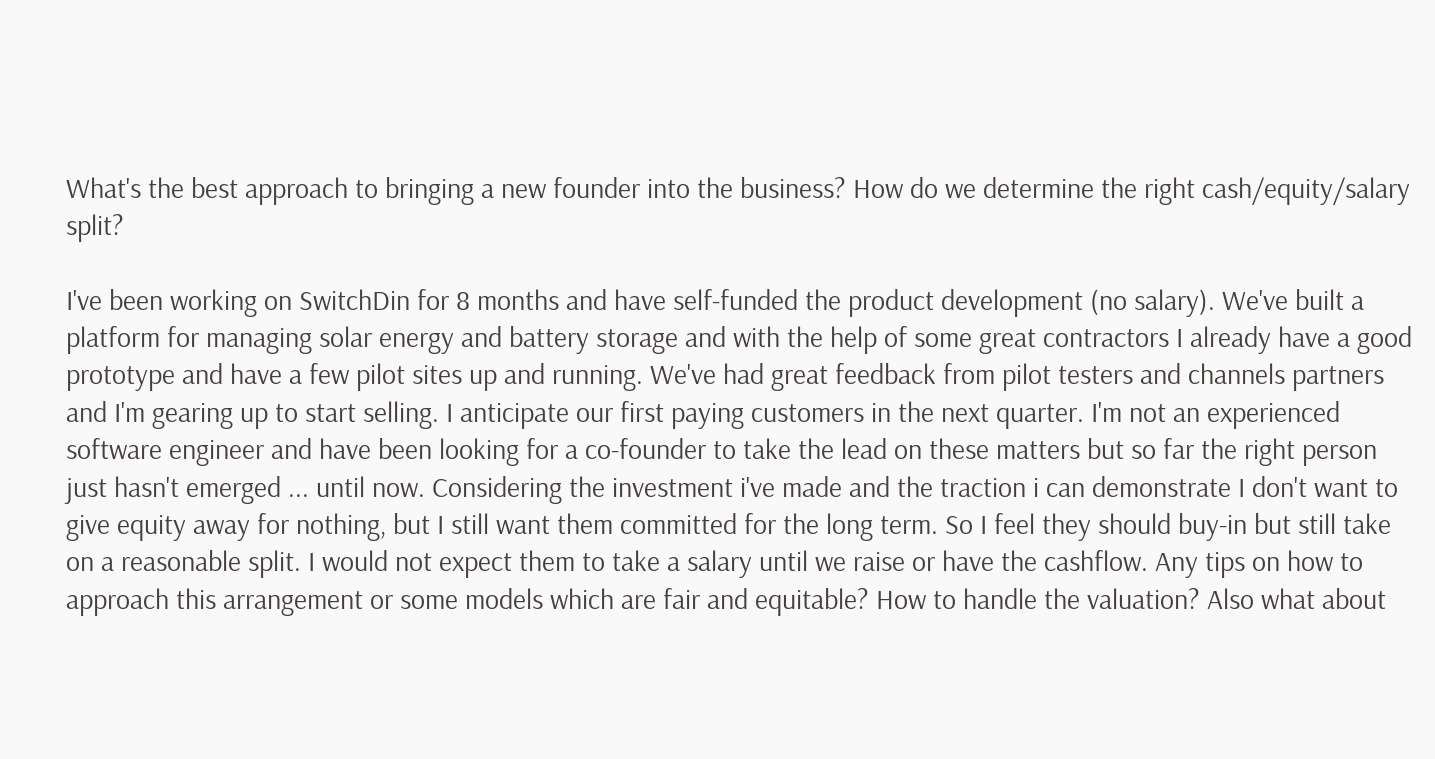What's the best approach to bringing a new founder into the business? How do we determine the right cash/equity/salary split?

I've been working on SwitchDin for 8 months and have self-funded the product development (no salary). We've built a platform for managing solar energy and battery storage and with the help of some great contractors I already have a good prototype and have a few pilot sites up and running. We've had great feedback from pilot testers and channels partners and I'm gearing up to start selling. I anticipate our first paying customers in the next quarter. I'm not an experienced software engineer and have been looking for a co-founder to take the lead on these matters but so far the right person just hasn't emerged ... until now. Considering the investment i've made and the traction i can demonstrate I don't want to give equity away for nothing, but I still want them committed for the long term. So I feel they should buy-in but still take on a reasonable split. I would not expect them to take a salary until we raise or have the cashflow. Any tips on how to approach this arrangement or some models which are fair and equitable? How to handle the valuation? Also what about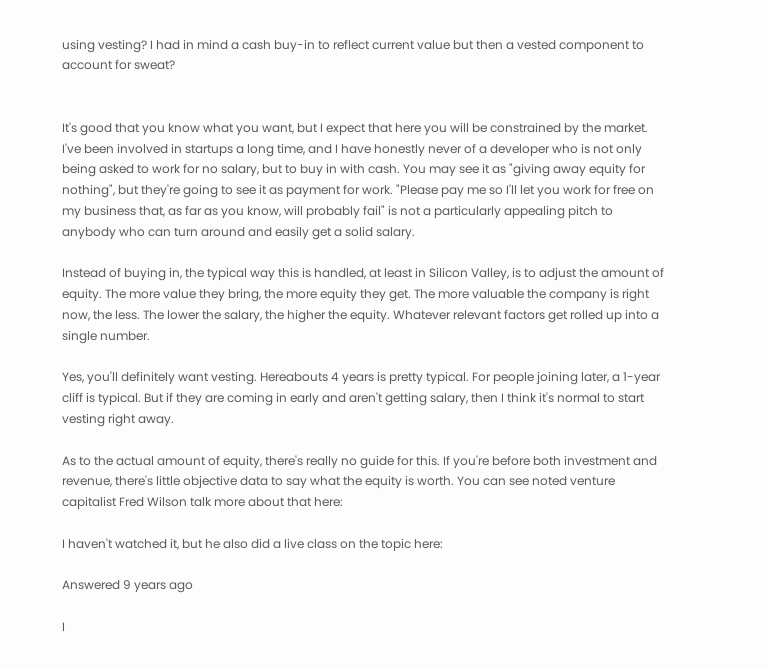using vesting? I had in mind a cash buy-in to reflect current value but then a vested component to account for sweat?


It's good that you know what you want, but I expect that here you will be constrained by the market. I've been involved in startups a long time, and I have honestly never of a developer who is not only being asked to work for no salary, but to buy in with cash. You may see it as "giving away equity for nothing", but they're going to see it as payment for work. "Please pay me so I'll let you work for free on my business that, as far as you know, will probably fail" is not a particularly appealing pitch to anybody who can turn around and easily get a solid salary.

Instead of buying in, the typical way this is handled, at least in Silicon Valley, is to adjust the amount of equity. The more value they bring, the more equity they get. The more valuable the company is right now, the less. The lower the salary, the higher the equity. Whatever relevant factors get rolled up into a single number.

Yes, you'll definitely want vesting. Hereabouts 4 years is pretty typical. For people joining later, a 1-year cliff is typical. But if they are coming in early and aren't getting salary, then I think it's normal to start vesting right away.

As to the actual amount of equity, there's really no guide for this. If you're before both investment and revenue, there's little objective data to say what the equity is worth. You can see noted venture capitalist Fred Wilson talk more about that here:

I haven't watched it, but he also did a live class on the topic here:

Answered 9 years ago

I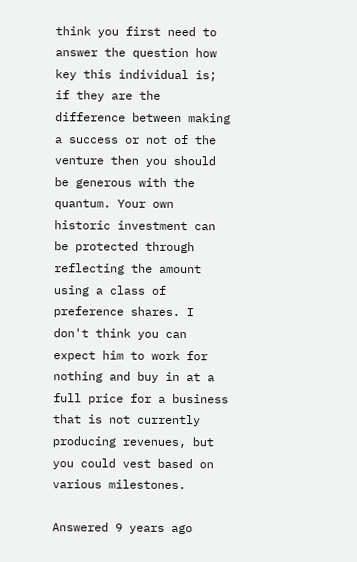think you first need to answer the question how key this individual is; if they are the difference between making a success or not of the venture then you should be generous with the quantum. Your own historic investment can be protected through reflecting the amount using a class of preference shares. I don't think you can expect him to work for nothing and buy in at a full price for a business that is not currently producing revenues, but you could vest based on various milestones.

Answered 9 years ago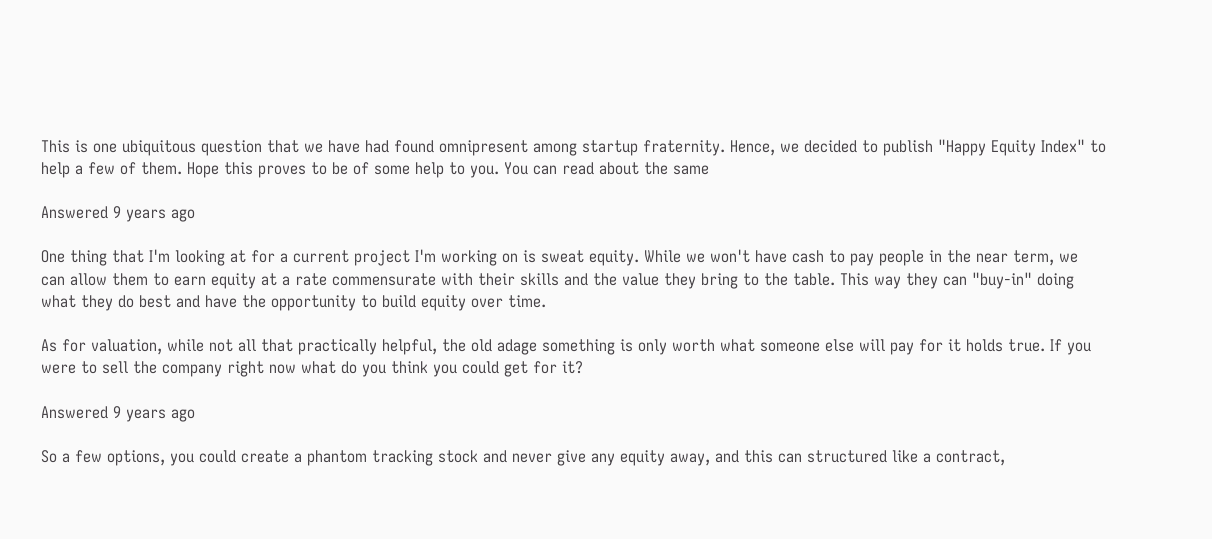This is one ubiquitous question that we have had found omnipresent among startup fraternity. Hence, we decided to publish "Happy Equity Index" to help a few of them. Hope this proves to be of some help to you. You can read about the same

Answered 9 years ago

One thing that I'm looking at for a current project I'm working on is sweat equity. While we won't have cash to pay people in the near term, we can allow them to earn equity at a rate commensurate with their skills and the value they bring to the table. This way they can "buy-in" doing what they do best and have the opportunity to build equity over time.

As for valuation, while not all that practically helpful, the old adage something is only worth what someone else will pay for it holds true. If you were to sell the company right now what do you think you could get for it?

Answered 9 years ago

So a few options, you could create a phantom tracking stock and never give any equity away, and this can structured like a contract,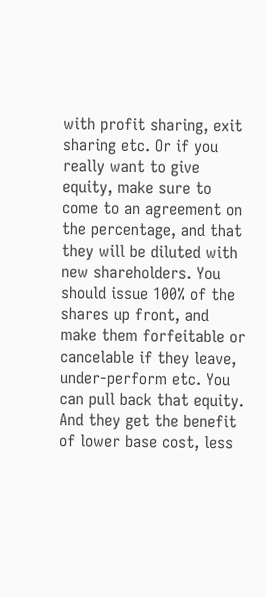with profit sharing, exit sharing etc. Or if you really want to give equity, make sure to come to an agreement on the percentage, and that they will be diluted with new shareholders. You should issue 100% of the shares up front, and make them forfeitable or cancelable if they leave, under-perform etc. You can pull back that equity. And they get the benefit of lower base cost, less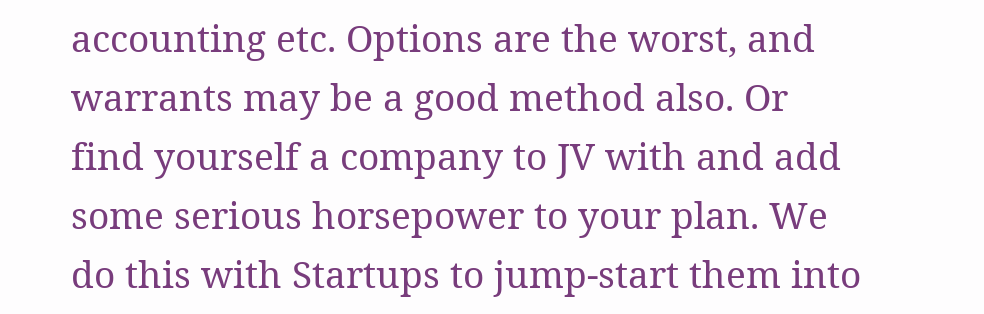accounting etc. Options are the worst, and warrants may be a good method also. Or find yourself a company to JV with and add some serious horsepower to your plan. We do this with Startups to jump-start them into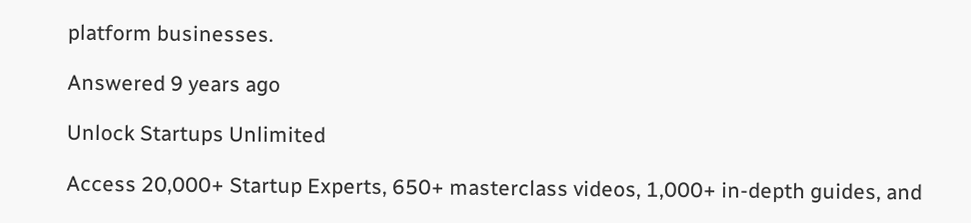platform businesses.

Answered 9 years ago

Unlock Startups Unlimited

Access 20,000+ Startup Experts, 650+ masterclass videos, 1,000+ in-depth guides, and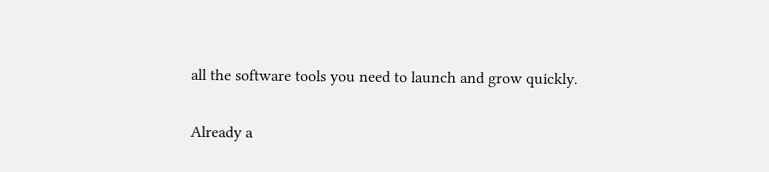all the software tools you need to launch and grow quickly.

Already a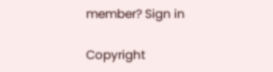member? Sign in

Copyright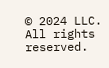© 2024 LLC. All rights reserved.